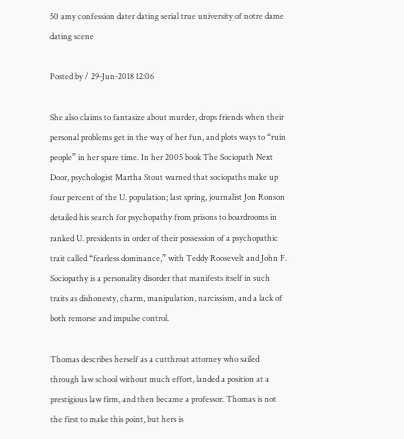50 amy confession dater dating serial true university of notre dame dating scene

Posted by / 29-Jun-2018 12:06

She also claims to fantasize about murder, drops friends when their personal problems get in the way of her fun, and plots ways to “ruin people” in her spare time. In her 2005 book The Sociopath Next Door, psychologist Martha Stout warned that sociopaths make up four percent of the U. population; last spring, journalist Jon Ronson detailed his search for psychopathy from prisons to boardrooms in ranked U. presidents in order of their possession of a psychopathic trait called “fearless dominance,” with Teddy Roosevelt and John F. Sociopathy is a personality disorder that manifests itself in such traits as dishonesty, charm, manipulation, narcissism, and a lack of both remorse and impulse control.

Thomas describes herself as a cutthroat attorney who sailed through law school without much effort, landed a position at a prestigious law firm, and then became a professor. Thomas is not the first to make this point, but hers is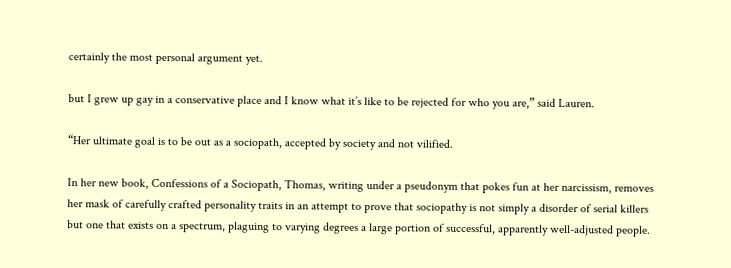certainly the most personal argument yet.

but I grew up gay in a conservative place and I know what it’s like to be rejected for who you are,” said Lauren.

“Her ultimate goal is to be out as a sociopath, accepted by society and not vilified.

In her new book, Confessions of a Sociopath, Thomas, writing under a pseudonym that pokes fun at her narcissism, removes her mask of carefully crafted personality traits in an attempt to prove that sociopathy is not simply a disorder of serial killers but one that exists on a spectrum, plaguing to varying degrees a large portion of successful, apparently well-adjusted people.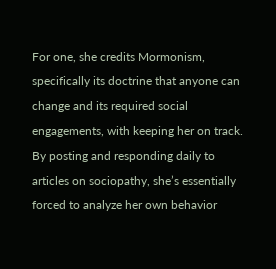For one, she credits Mormonism, specifically its doctrine that anyone can change and its required social engagements, with keeping her on track. By posting and responding daily to articles on sociopathy, she’s essentially forced to analyze her own behavior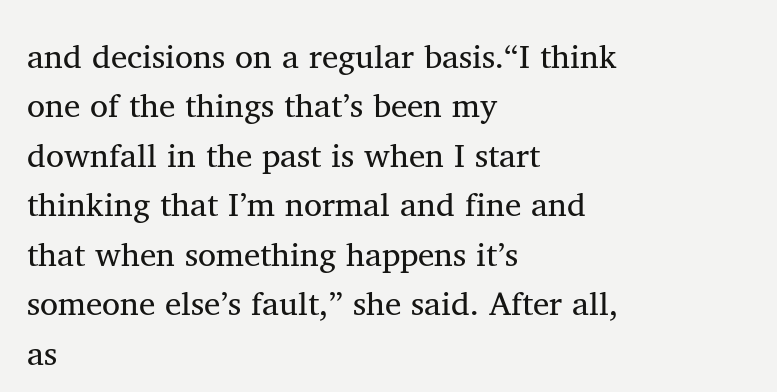and decisions on a regular basis.“I think one of the things that’s been my downfall in the past is when I start thinking that I’m normal and fine and that when something happens it’s someone else’s fault,” she said. After all, as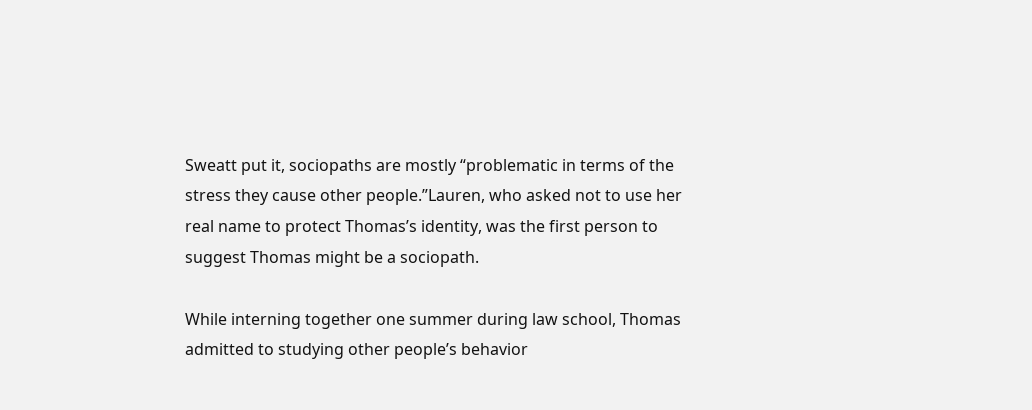Sweatt put it, sociopaths are mostly “problematic in terms of the stress they cause other people.”Lauren, who asked not to use her real name to protect Thomas’s identity, was the first person to suggest Thomas might be a sociopath.

While interning together one summer during law school, Thomas admitted to studying other people’s behavior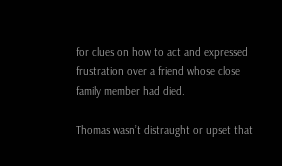for clues on how to act and expressed frustration over a friend whose close family member had died.

Thomas wasn’t distraught or upset that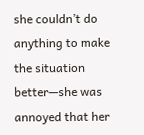she couldn’t do anything to make the situation better—she was annoyed that her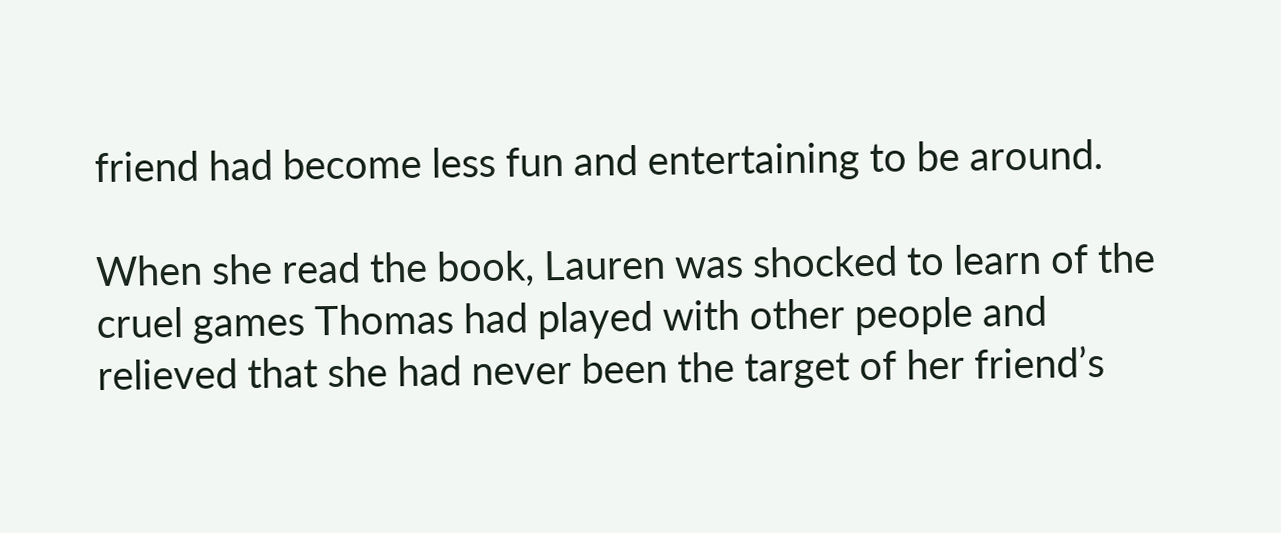friend had become less fun and entertaining to be around.

When she read the book, Lauren was shocked to learn of the cruel games Thomas had played with other people and relieved that she had never been the target of her friend’s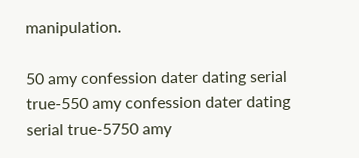manipulation.

50 amy confession dater dating serial true-550 amy confession dater dating serial true-5750 amy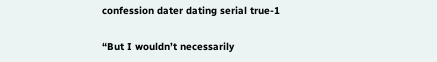confession dater dating serial true-1

“But I wouldn’t necessarily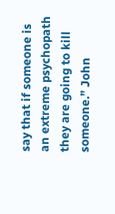say that if someone is an extreme psychopath they are going to kill someone.” John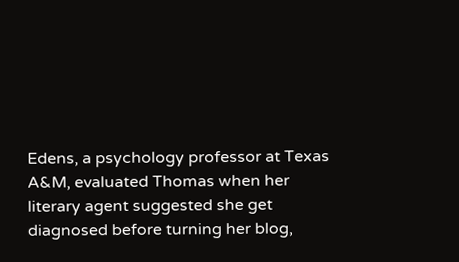Edens, a psychology professor at Texas A&M, evaluated Thomas when her literary agent suggested she get diagnosed before turning her blog,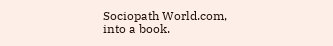Sociopath World.com, into a book.